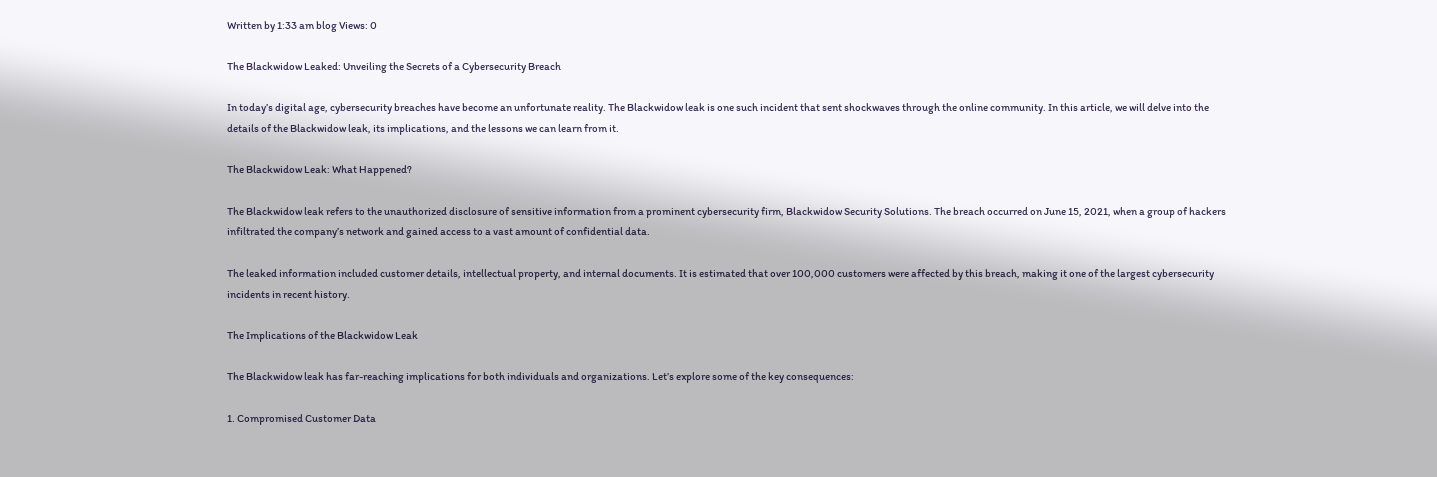Written by 1:33 am blog Views: 0

The Blackwidow Leaked: Unveiling the Secrets of a Cybersecurity Breach

In today’s digital age, cybersecurity breaches have become an unfortunate reality. The Blackwidow leak is one such incident that sent shockwaves through the online community. In this article, we will delve into the details of the Blackwidow leak, its implications, and the lessons we can learn from it.

The Blackwidow Leak: What Happened?

The Blackwidow leak refers to the unauthorized disclosure of sensitive information from a prominent cybersecurity firm, Blackwidow Security Solutions. The breach occurred on June 15, 2021, when a group of hackers infiltrated the company’s network and gained access to a vast amount of confidential data.

The leaked information included customer details, intellectual property, and internal documents. It is estimated that over 100,000 customers were affected by this breach, making it one of the largest cybersecurity incidents in recent history.

The Implications of the Blackwidow Leak

The Blackwidow leak has far-reaching implications for both individuals and organizations. Let’s explore some of the key consequences:

1. Compromised Customer Data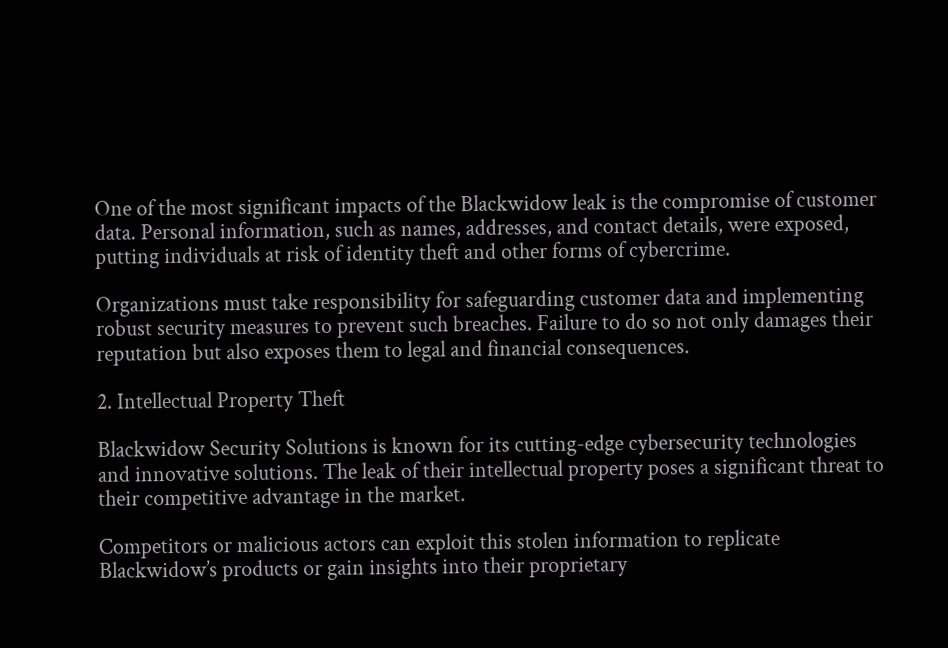One of the most significant impacts of the Blackwidow leak is the compromise of customer data. Personal information, such as names, addresses, and contact details, were exposed, putting individuals at risk of identity theft and other forms of cybercrime.

Organizations must take responsibility for safeguarding customer data and implementing robust security measures to prevent such breaches. Failure to do so not only damages their reputation but also exposes them to legal and financial consequences.

2. Intellectual Property Theft

Blackwidow Security Solutions is known for its cutting-edge cybersecurity technologies and innovative solutions. The leak of their intellectual property poses a significant threat to their competitive advantage in the market.

Competitors or malicious actors can exploit this stolen information to replicate Blackwidow’s products or gain insights into their proprietary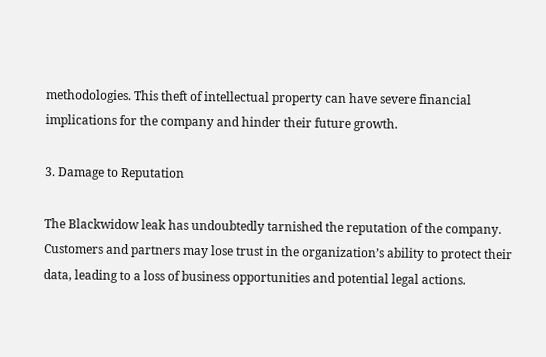methodologies. This theft of intellectual property can have severe financial implications for the company and hinder their future growth.

3. Damage to Reputation

The Blackwidow leak has undoubtedly tarnished the reputation of the company. Customers and partners may lose trust in the organization’s ability to protect their data, leading to a loss of business opportunities and potential legal actions.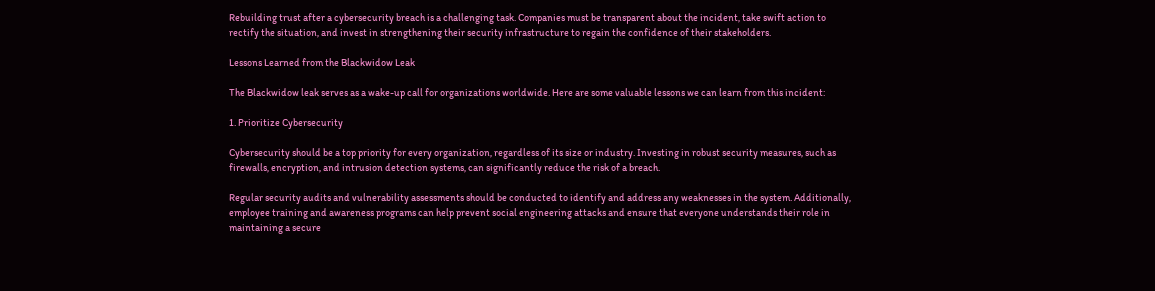Rebuilding trust after a cybersecurity breach is a challenging task. Companies must be transparent about the incident, take swift action to rectify the situation, and invest in strengthening their security infrastructure to regain the confidence of their stakeholders.

Lessons Learned from the Blackwidow Leak

The Blackwidow leak serves as a wake-up call for organizations worldwide. Here are some valuable lessons we can learn from this incident:

1. Prioritize Cybersecurity

Cybersecurity should be a top priority for every organization, regardless of its size or industry. Investing in robust security measures, such as firewalls, encryption, and intrusion detection systems, can significantly reduce the risk of a breach.

Regular security audits and vulnerability assessments should be conducted to identify and address any weaknesses in the system. Additionally, employee training and awareness programs can help prevent social engineering attacks and ensure that everyone understands their role in maintaining a secure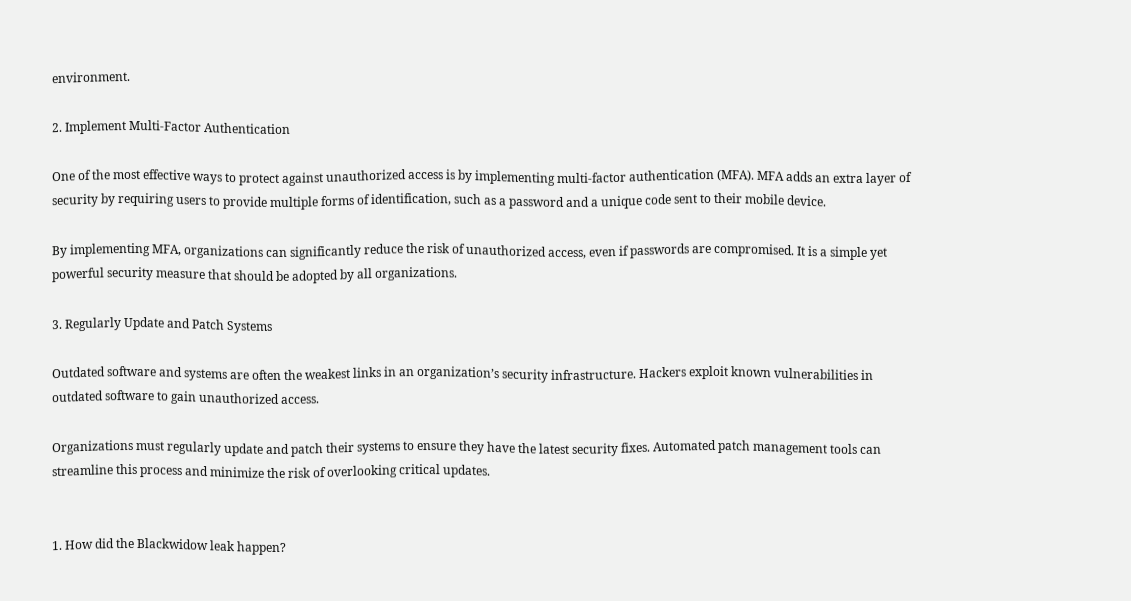environment.

2. Implement Multi-Factor Authentication

One of the most effective ways to protect against unauthorized access is by implementing multi-factor authentication (MFA). MFA adds an extra layer of security by requiring users to provide multiple forms of identification, such as a password and a unique code sent to their mobile device.

By implementing MFA, organizations can significantly reduce the risk of unauthorized access, even if passwords are compromised. It is a simple yet powerful security measure that should be adopted by all organizations.

3. Regularly Update and Patch Systems

Outdated software and systems are often the weakest links in an organization’s security infrastructure. Hackers exploit known vulnerabilities in outdated software to gain unauthorized access.

Organizations must regularly update and patch their systems to ensure they have the latest security fixes. Automated patch management tools can streamline this process and minimize the risk of overlooking critical updates.


1. How did the Blackwidow leak happen?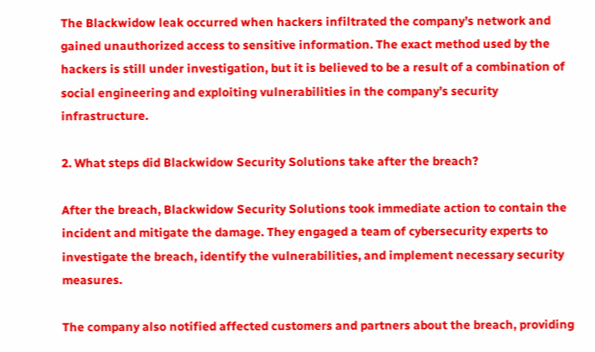The Blackwidow leak occurred when hackers infiltrated the company’s network and gained unauthorized access to sensitive information. The exact method used by the hackers is still under investigation, but it is believed to be a result of a combination of social engineering and exploiting vulnerabilities in the company’s security infrastructure.

2. What steps did Blackwidow Security Solutions take after the breach?

After the breach, Blackwidow Security Solutions took immediate action to contain the incident and mitigate the damage. They engaged a team of cybersecurity experts to investigate the breach, identify the vulnerabilities, and implement necessary security measures.

The company also notified affected customers and partners about the breach, providing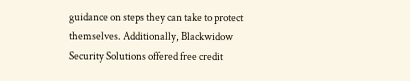guidance on steps they can take to protect themselves. Additionally, Blackwidow Security Solutions offered free credit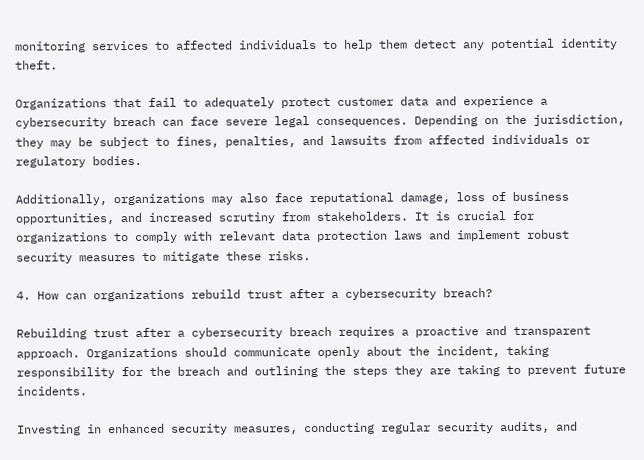monitoring services to affected individuals to help them detect any potential identity theft.

Organizations that fail to adequately protect customer data and experience a cybersecurity breach can face severe legal consequences. Depending on the jurisdiction, they may be subject to fines, penalties, and lawsuits from affected individuals or regulatory bodies.

Additionally, organizations may also face reputational damage, loss of business opportunities, and increased scrutiny from stakeholders. It is crucial for organizations to comply with relevant data protection laws and implement robust security measures to mitigate these risks.

4. How can organizations rebuild trust after a cybersecurity breach?

Rebuilding trust after a cybersecurity breach requires a proactive and transparent approach. Organizations should communicate openly about the incident, taking responsibility for the breach and outlining the steps they are taking to prevent future incidents.

Investing in enhanced security measures, conducting regular security audits, and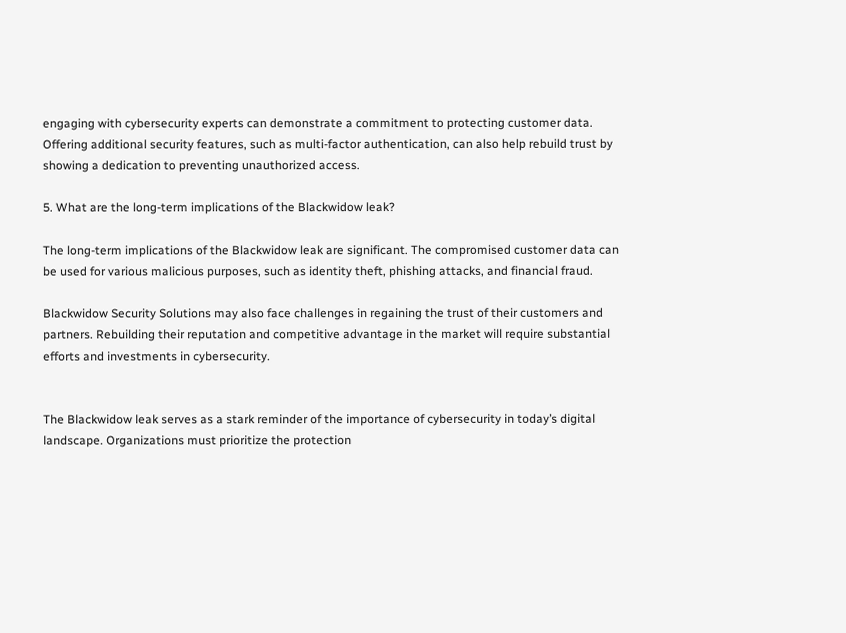engaging with cybersecurity experts can demonstrate a commitment to protecting customer data. Offering additional security features, such as multi-factor authentication, can also help rebuild trust by showing a dedication to preventing unauthorized access.

5. What are the long-term implications of the Blackwidow leak?

The long-term implications of the Blackwidow leak are significant. The compromised customer data can be used for various malicious purposes, such as identity theft, phishing attacks, and financial fraud.

Blackwidow Security Solutions may also face challenges in regaining the trust of their customers and partners. Rebuilding their reputation and competitive advantage in the market will require substantial efforts and investments in cybersecurity.


The Blackwidow leak serves as a stark reminder of the importance of cybersecurity in today’s digital landscape. Organizations must prioritize the protection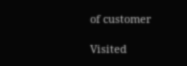of customer

Visited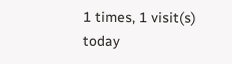1 times, 1 visit(s) today